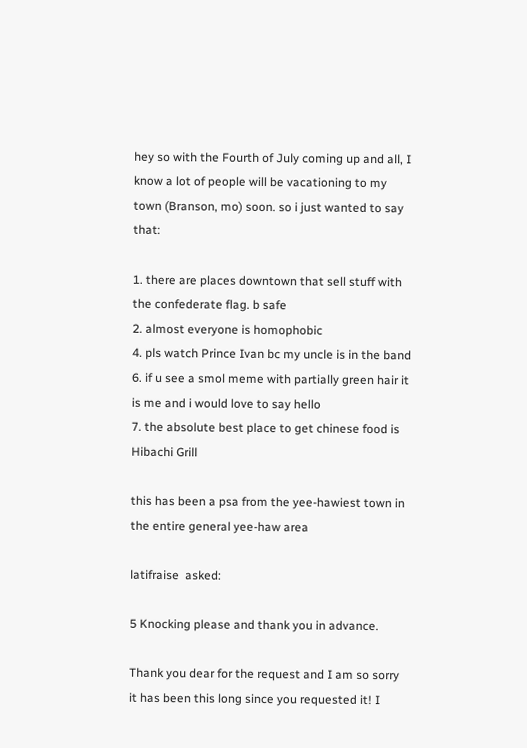hey so with the Fourth of July coming up and all, I know a lot of people will be vacationing to my town (Branson, mo) soon. so i just wanted to say that:

1. there are places downtown that sell stuff with the confederate flag. b safe
2. almost everyone is homophobic
4. pls watch Prince Ivan bc my uncle is in the band
6. if u see a smol meme with partially green hair it is me and i would love to say hello
7. the absolute best place to get chinese food is Hibachi Grill

this has been a psa from the yee-hawiest town in the entire general yee-haw area

latifraise  asked:

5 Knocking please and thank you in advance.

Thank you dear for the request and I am so sorry it has been this long since you requested it! I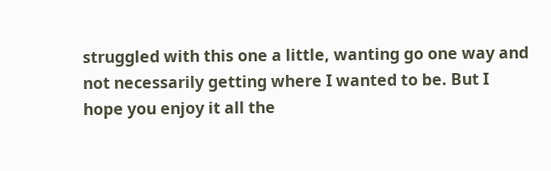struggled with this one a little, wanting go one way and not necessarily getting where I wanted to be. But I hope you enjoy it all the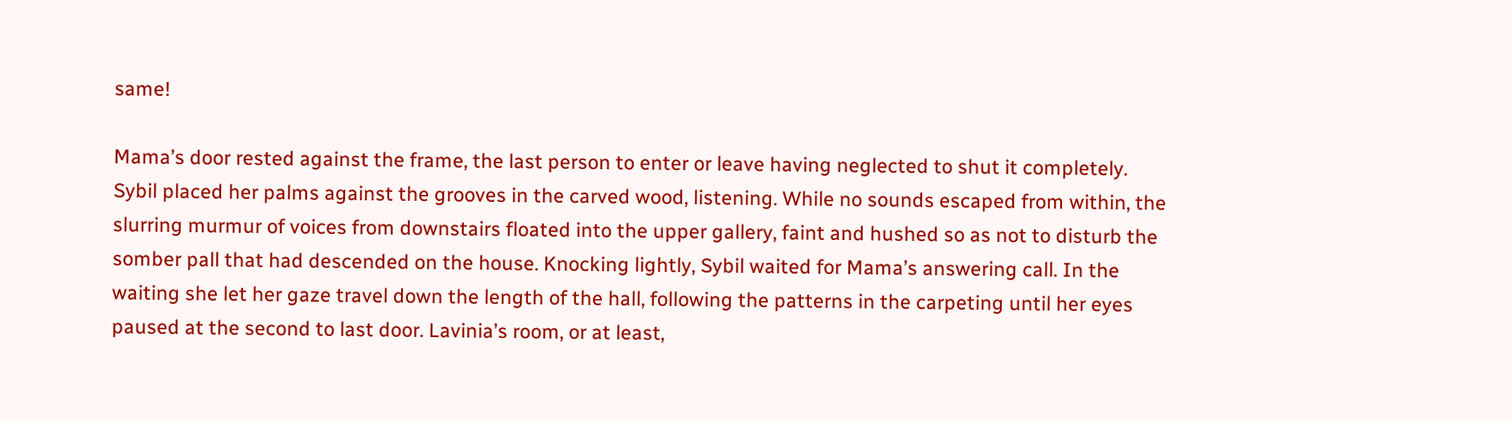same!

Mama’s door rested against the frame, the last person to enter or leave having neglected to shut it completely. Sybil placed her palms against the grooves in the carved wood, listening. While no sounds escaped from within, the slurring murmur of voices from downstairs floated into the upper gallery, faint and hushed so as not to disturb the somber pall that had descended on the house. Knocking lightly, Sybil waited for Mama’s answering call. In the waiting she let her gaze travel down the length of the hall, following the patterns in the carpeting until her eyes paused at the second to last door. Lavinia’s room, or at least,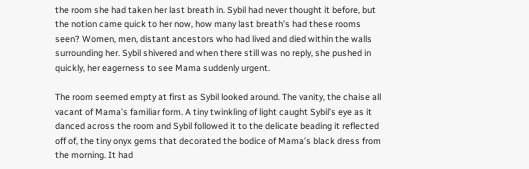the room she had taken her last breath in. Sybil had never thought it before, but the notion came quick to her now, how many last breath’s had these rooms seen? Women, men, distant ancestors who had lived and died within the walls surrounding her. Sybil shivered and when there still was no reply, she pushed in quickly, her eagerness to see Mama suddenly urgent.

The room seemed empty at first as Sybil looked around. The vanity, the chaise all vacant of Mama’s familiar form. A tiny twinkling of light caught Sybil’s eye as it danced across the room and Sybil followed it to the delicate beading it reflected off of, the tiny onyx gems that decorated the bodice of Mama’s black dress from the morning. It had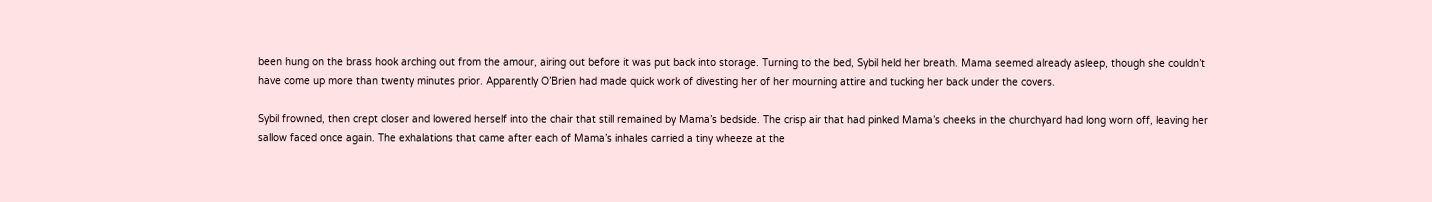been hung on the brass hook arching out from the amour, airing out before it was put back into storage. Turning to the bed, Sybil held her breath. Mama seemed already asleep, though she couldn’t have come up more than twenty minutes prior. Apparently O’Brien had made quick work of divesting her of her mourning attire and tucking her back under the covers.

Sybil frowned, then crept closer and lowered herself into the chair that still remained by Mama’s bedside. The crisp air that had pinked Mama’s cheeks in the churchyard had long worn off, leaving her sallow faced once again. The exhalations that came after each of Mama’s inhales carried a tiny wheeze at the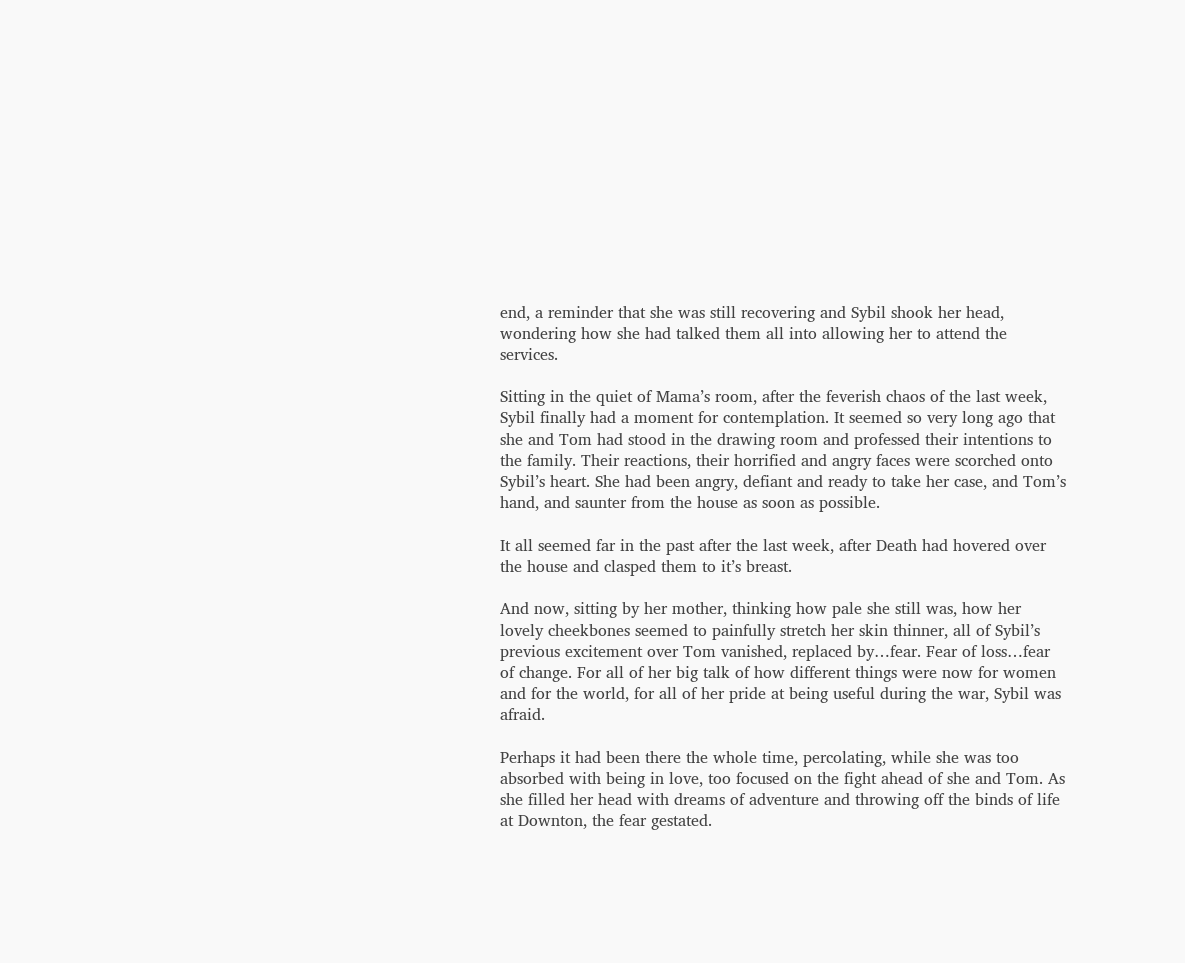end, a reminder that she was still recovering and Sybil shook her head, wondering how she had talked them all into allowing her to attend the services.

Sitting in the quiet of Mama’s room, after the feverish chaos of the last week, Sybil finally had a moment for contemplation. It seemed so very long ago that she and Tom had stood in the drawing room and professed their intentions to the family. Their reactions, their horrified and angry faces were scorched onto Sybil’s heart. She had been angry, defiant and ready to take her case, and Tom’s hand, and saunter from the house as soon as possible.

It all seemed far in the past after the last week, after Death had hovered over the house and clasped them to it’s breast.

And now, sitting by her mother, thinking how pale she still was, how her lovely cheekbones seemed to painfully stretch her skin thinner, all of Sybil’s previous excitement over Tom vanished, replaced by…fear. Fear of loss…fear of change. For all of her big talk of how different things were now for women and for the world, for all of her pride at being useful during the war, Sybil was afraid.

Perhaps it had been there the whole time, percolating, while she was too absorbed with being in love, too focused on the fight ahead of she and Tom. As she filled her head with dreams of adventure and throwing off the binds of life at Downton, the fear gestated.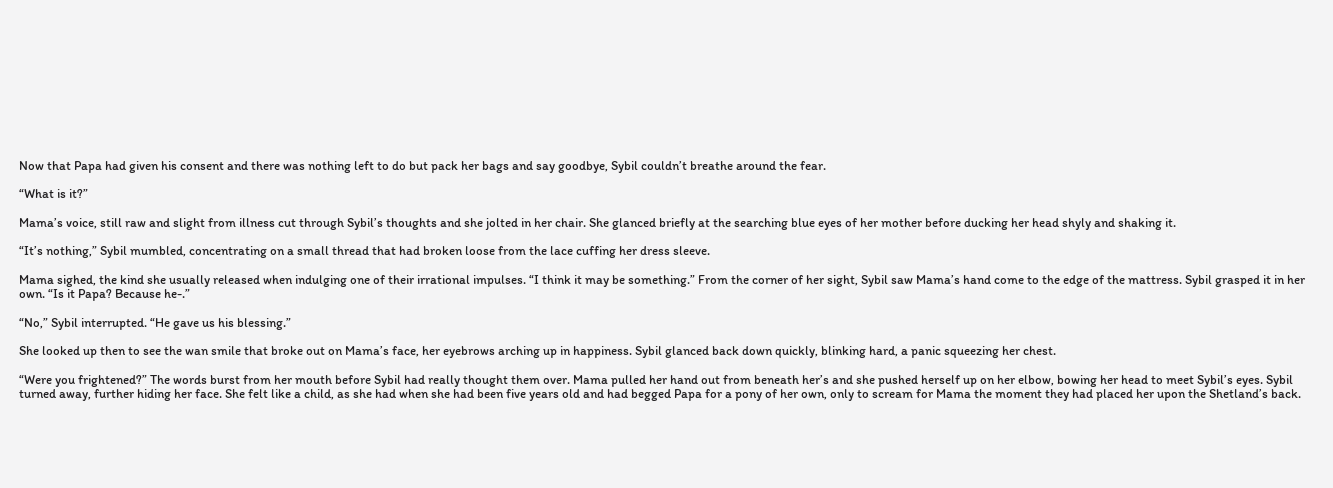Now that Papa had given his consent and there was nothing left to do but pack her bags and say goodbye, Sybil couldn’t breathe around the fear.

“What is it?”

Mama’s voice, still raw and slight from illness cut through Sybil’s thoughts and she jolted in her chair. She glanced briefly at the searching blue eyes of her mother before ducking her head shyly and shaking it.

“It’s nothing,” Sybil mumbled, concentrating on a small thread that had broken loose from the lace cuffing her dress sleeve.

Mama sighed, the kind she usually released when indulging one of their irrational impulses. “I think it may be something.” From the corner of her sight, Sybil saw Mama’s hand come to the edge of the mattress. Sybil grasped it in her own. “Is it Papa? Because he-.”

“No,” Sybil interrupted. “He gave us his blessing.”

She looked up then to see the wan smile that broke out on Mama’s face, her eyebrows arching up in happiness. Sybil glanced back down quickly, blinking hard, a panic squeezing her chest.

“Were you frightened?” The words burst from her mouth before Sybil had really thought them over. Mama pulled her hand out from beneath her’s and she pushed herself up on her elbow, bowing her head to meet Sybil’s eyes. Sybil turned away, further hiding her face. She felt like a child, as she had when she had been five years old and had begged Papa for a pony of her own, only to scream for Mama the moment they had placed her upon the Shetland’s back.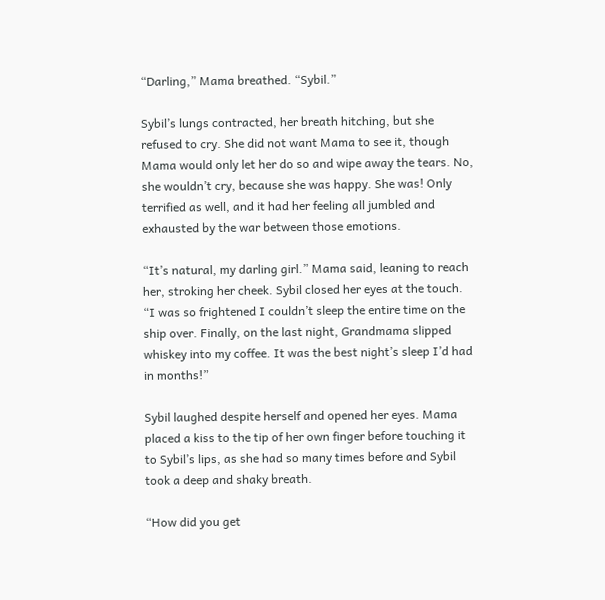“Darling,” Mama breathed. “Sybil.”

Sybil’s lungs contracted, her breath hitching, but she refused to cry. She did not want Mama to see it, though Mama would only let her do so and wipe away the tears. No, she wouldn’t cry, because she was happy. She was! Only terrified as well, and it had her feeling all jumbled and exhausted by the war between those emotions.

“It’s natural, my darling girl.” Mama said, leaning to reach her, stroking her cheek. Sybil closed her eyes at the touch. “I was so frightened I couldn’t sleep the entire time on the ship over. Finally, on the last night, Grandmama slipped whiskey into my coffee. It was the best night’s sleep I’d had in months!”

Sybil laughed despite herself and opened her eyes. Mama placed a kiss to the tip of her own finger before touching it to Sybil’s lips, as she had so many times before and Sybil took a deep and shaky breath.

“How did you get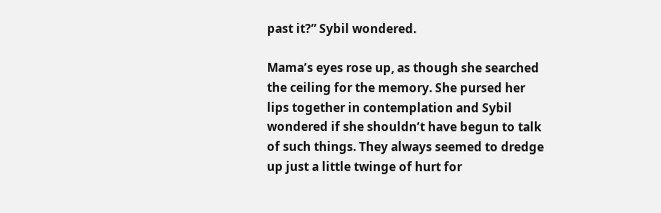past it?” Sybil wondered.

Mama’s eyes rose up, as though she searched the ceiling for the memory. She pursed her lips together in contemplation and Sybil wondered if she shouldn’t have begun to talk of such things. They always seemed to dredge up just a little twinge of hurt for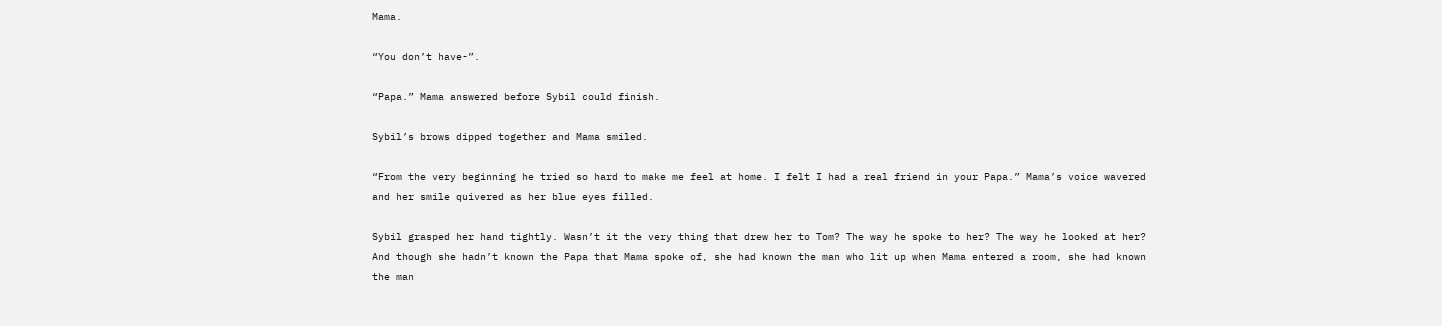Mama.

“You don’t have-”.

“Papa.” Mama answered before Sybil could finish.

Sybil’s brows dipped together and Mama smiled.

“From the very beginning he tried so hard to make me feel at home. I felt I had a real friend in your Papa.” Mama’s voice wavered and her smile quivered as her blue eyes filled.

Sybil grasped her hand tightly. Wasn’t it the very thing that drew her to Tom? The way he spoke to her? The way he looked at her? And though she hadn’t known the Papa that Mama spoke of, she had known the man who lit up when Mama entered a room, she had known the man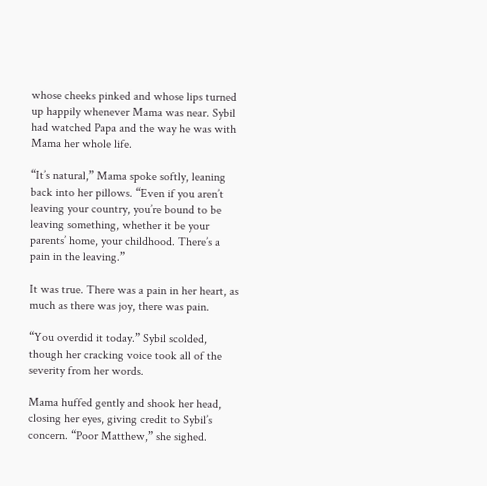whose cheeks pinked and whose lips turned up happily whenever Mama was near. Sybil had watched Papa and the way he was with Mama her whole life.

“It’s natural,” Mama spoke softly, leaning back into her pillows. “Even if you aren’t leaving your country, you’re bound to be leaving something, whether it be your parents’ home, your childhood. There’s a pain in the leaving.”

It was true. There was a pain in her heart, as much as there was joy, there was pain.

“You overdid it today.” Sybil scolded, though her cracking voice took all of the severity from her words.

Mama huffed gently and shook her head, closing her eyes, giving credit to Sybil’s concern. “Poor Matthew,” she sighed.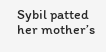Sybil patted her mother’s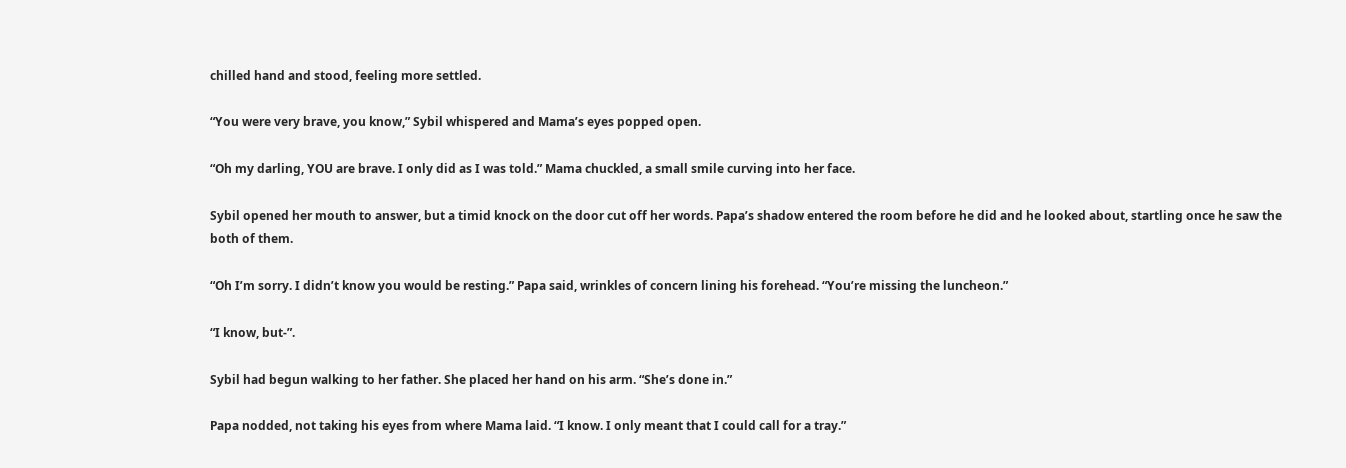chilled hand and stood, feeling more settled.

“You were very brave, you know,” Sybil whispered and Mama’s eyes popped open.

“Oh my darling, YOU are brave. I only did as I was told.” Mama chuckled, a small smile curving into her face.

Sybil opened her mouth to answer, but a timid knock on the door cut off her words. Papa’s shadow entered the room before he did and he looked about, startling once he saw the both of them.

“Oh I’m sorry. I didn’t know you would be resting.” Papa said, wrinkles of concern lining his forehead. “You’re missing the luncheon.”

“I know, but-”.

Sybil had begun walking to her father. She placed her hand on his arm. “She’s done in.”

Papa nodded, not taking his eyes from where Mama laid. “I know. I only meant that I could call for a tray.”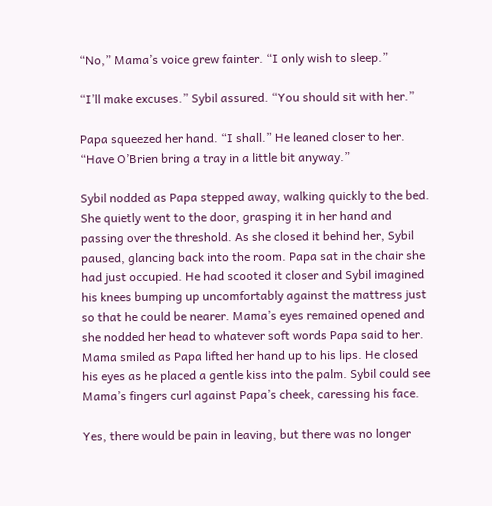“No,” Mama’s voice grew fainter. “I only wish to sleep.”

“I’ll make excuses.” Sybil assured. “You should sit with her.”

Papa squeezed her hand. “I shall.” He leaned closer to her. “Have O’Brien bring a tray in a little bit anyway.”

Sybil nodded as Papa stepped away, walking quickly to the bed. She quietly went to the door, grasping it in her hand and passing over the threshold. As she closed it behind her, Sybil paused, glancing back into the room. Papa sat in the chair she had just occupied. He had scooted it closer and Sybil imagined his knees bumping up uncomfortably against the mattress just so that he could be nearer. Mama’s eyes remained opened and she nodded her head to whatever soft words Papa said to her. Mama smiled as Papa lifted her hand up to his lips. He closed his eyes as he placed a gentle kiss into the palm. Sybil could see Mama’s fingers curl against Papa’s cheek, caressing his face.

Yes, there would be pain in leaving, but there was no longer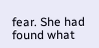fear. She had found what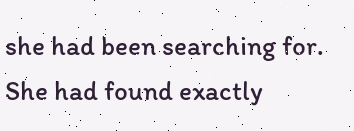she had been searching for. She had found exactly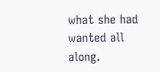what she had wanted all along.